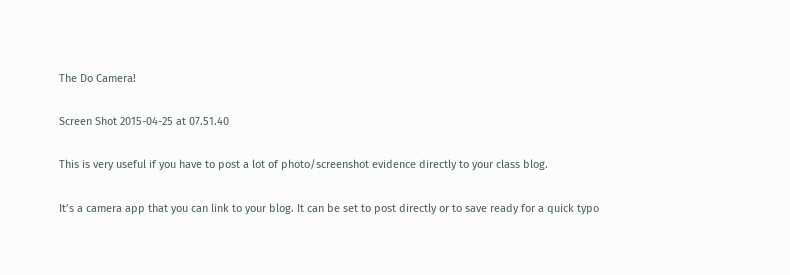The Do Camera!

Screen Shot 2015-04-25 at 07.51.40

This is very useful if you have to post a lot of photo/screenshot evidence directly to your class blog.

It’s a camera app that you can link to your blog. It can be set to post directly or to save ready for a quick typo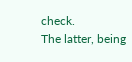check.
The latter, being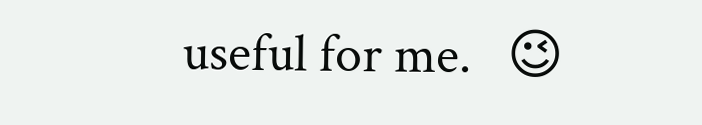useful for me.   😉